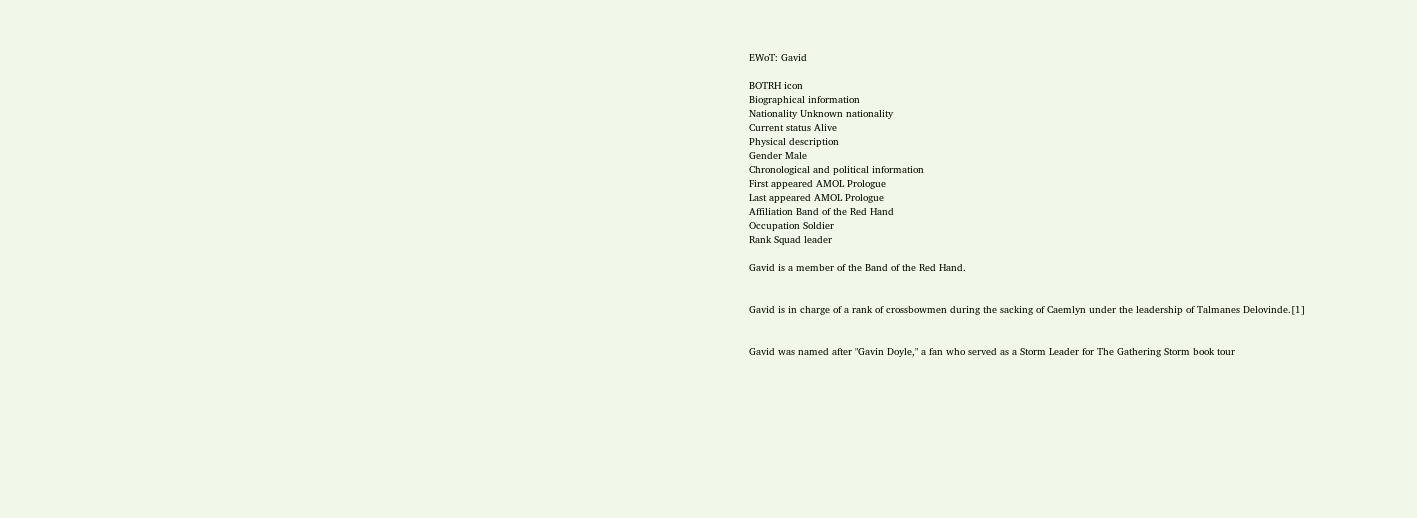EWoT: Gavid

BOTRH icon
Biographical information
Nationality Unknown nationality
Current status Alive
Physical description
Gender Male
Chronological and political information
First appeared AMOL Prologue
Last appeared AMOL Prologue
Affiliation Band of the Red Hand
Occupation Soldier
Rank Squad leader

Gavid is a member of the Band of the Red Hand.


Gavid is in charge of a rank of crossbowmen during the sacking of Caemlyn under the leadership of Talmanes Delovinde.[1]


Gavid was named after "Gavin Doyle," a fan who served as a Storm Leader for The Gathering Storm book tour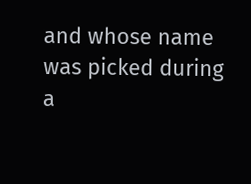and whose name was picked during a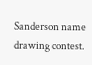Sanderson name drawing contest.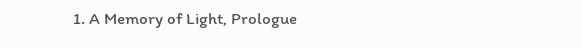1. A Memory of Light, Prologue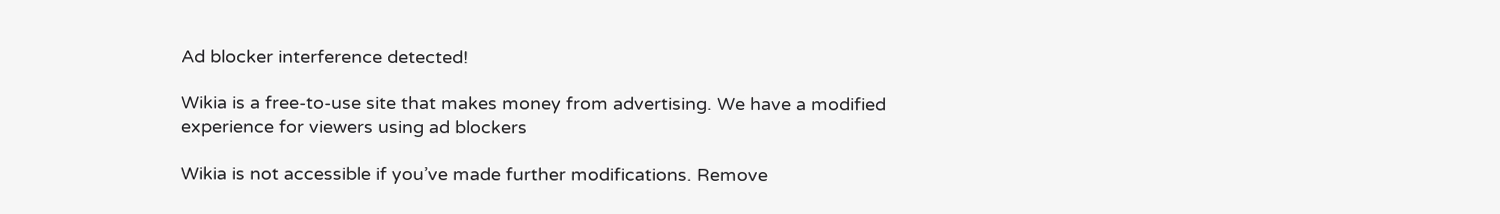Ad blocker interference detected!

Wikia is a free-to-use site that makes money from advertising. We have a modified experience for viewers using ad blockers

Wikia is not accessible if you’ve made further modifications. Remove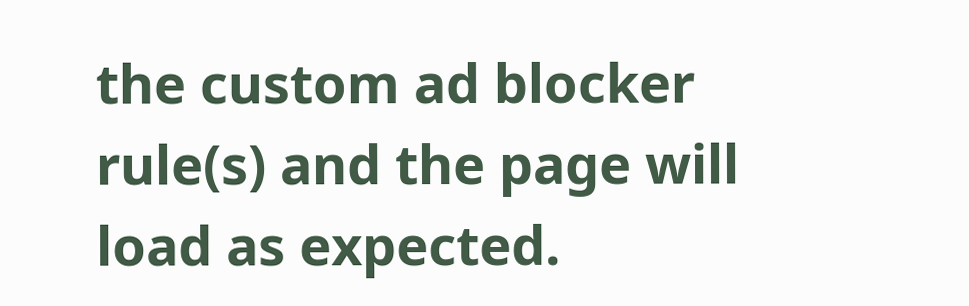the custom ad blocker rule(s) and the page will load as expected.